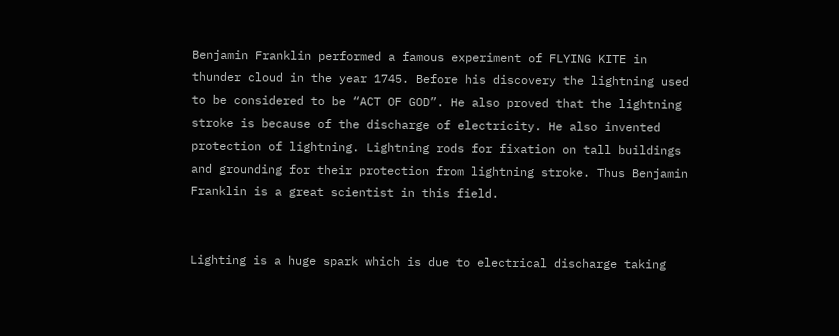Benjamin Franklin performed a famous experiment of FLYING KITE in thunder cloud in the year 1745. Before his discovery the lightning used to be considered to be “ACT OF GOD”. He also proved that the lightning stroke is because of the discharge of electricity. He also invented protection of lightning. Lightning rods for fixation on tall buildings and grounding for their protection from lightning stroke. Thus Benjamin Franklin is a great scientist in this field.


Lighting is a huge spark which is due to electrical discharge taking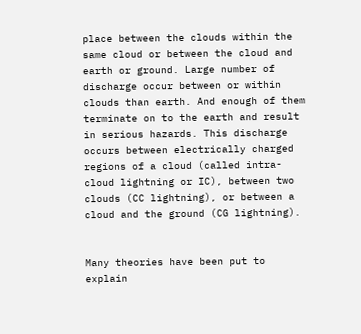place between the clouds within the same cloud or between the cloud and earth or ground. Large number of discharge occur between or within clouds than earth. And enough of them terminate on to the earth and result in serious hazards. This discharge occurs between electrically charged regions of a cloud (called intra-cloud lightning or IC), between two clouds (CC lightning), or between a cloud and the ground (CG lightning).


Many theories have been put to explain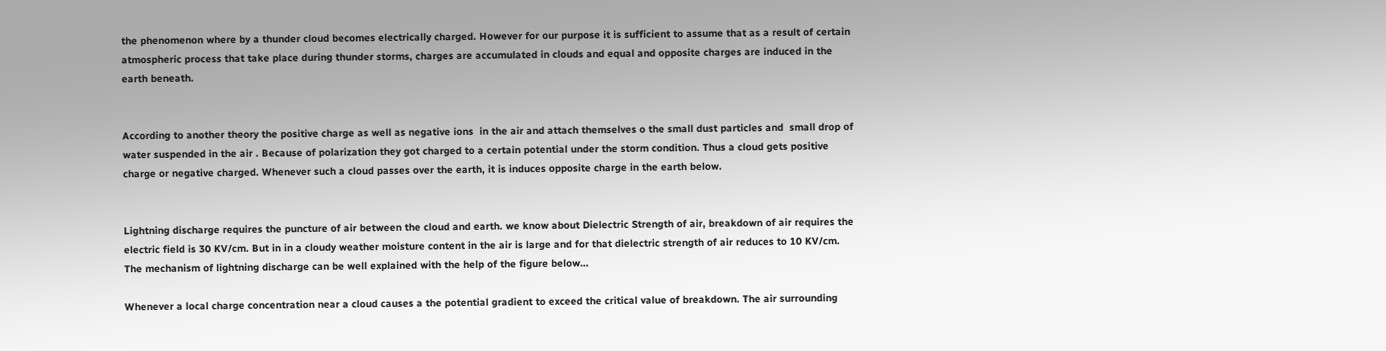the phenomenon where by a thunder cloud becomes electrically charged. However for our purpose it is sufficient to assume that as a result of certain atmospheric process that take place during thunder storms, charges are accumulated in clouds and equal and opposite charges are induced in the earth beneath.


According to another theory the positive charge as well as negative ions  in the air and attach themselves o the small dust particles and  small drop of water suspended in the air . Because of polarization they got charged to a certain potential under the storm condition. Thus a cloud gets positive charge or negative charged. Whenever such a cloud passes over the earth, it is induces opposite charge in the earth below.


Lightning discharge requires the puncture of air between the cloud and earth. we know about Dielectric Strength of air, breakdown of air requires the electric field is 30 KV/cm. But in in a cloudy weather moisture content in the air is large and for that dielectric strength of air reduces to 10 KV/cm. The mechanism of lightning discharge can be well explained with the help of the figure below…

Whenever a local charge concentration near a cloud causes a the potential gradient to exceed the critical value of breakdown. The air surrounding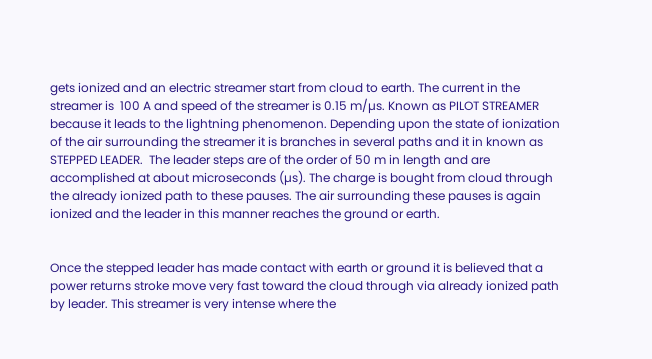gets ionized and an electric streamer start from cloud to earth. The current in the streamer is  100 A and speed of the streamer is 0.15 m/µs. Known as PILOT STREAMER because it leads to the lightning phenomenon. Depending upon the state of ionization of the air surrounding the streamer it is branches in several paths and it in known as STEPPED LEADER.  The leader steps are of the order of 50 m in length and are accomplished at about microseconds (µs). The charge is bought from cloud through the already ionized path to these pauses. The air surrounding these pauses is again ionized and the leader in this manner reaches the ground or earth.


Once the stepped leader has made contact with earth or ground it is believed that a power returns stroke move very fast toward the cloud through via already ionized path by leader. This streamer is very intense where the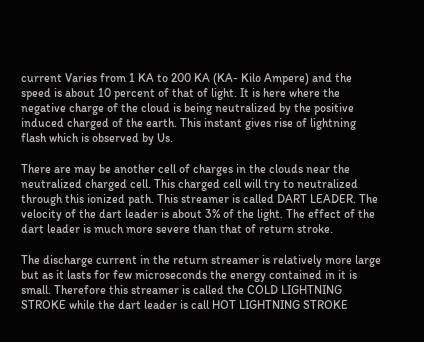current Varies from 1 KA to 200 KA (KA- Kilo Ampere) and the speed is about 10 percent of that of light. It is here where the negative charge of the cloud is being neutralized by the positive induced charged of the earth. This instant gives rise of lightning flash which is observed by Us.

There are may be another cell of charges in the clouds near the neutralized charged cell. This charged cell will try to neutralized through this ionized path. This streamer is called DART LEADER. The velocity of the dart leader is about 3% of the light. The effect of the dart leader is much more severe than that of return stroke.

The discharge current in the return streamer is relatively more large but as it lasts for few microseconds the energy contained in it is small. Therefore this streamer is called the COLD LIGHTNING STROKE while the dart leader is call HOT LIGHTNING STROKE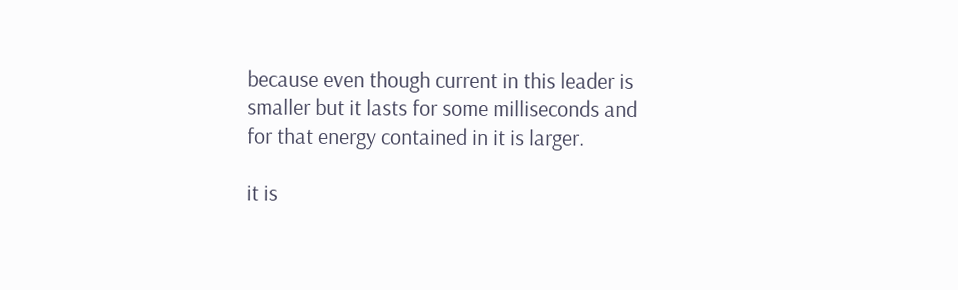because even though current in this leader is smaller but it lasts for some milliseconds and for that energy contained in it is larger.

it is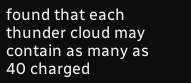found that each thunder cloud may contain as many as 40 charged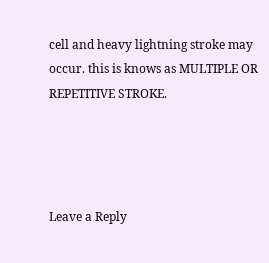cell and heavy lightning stroke may occur. this is knows as MULTIPLE OR REPETITIVE STROKE.




Leave a Reply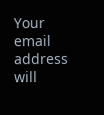Your email address will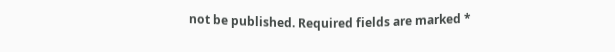not be published. Required fields are marked *